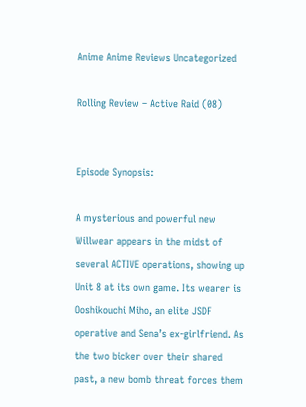Anime Anime Reviews Uncategorized

Rolling Review – Active Raid (08)


Episode Synopsis:

A mysterious and powerful new Willwear appears in the midst of several ACTIVE operations, showing up Unit 8 at its own game. Its wearer is Ooshikouchi Miho, an elite JSDF operative and Sena’s ex-girlfriend. As the two bicker over their shared past, a new bomb threat forces them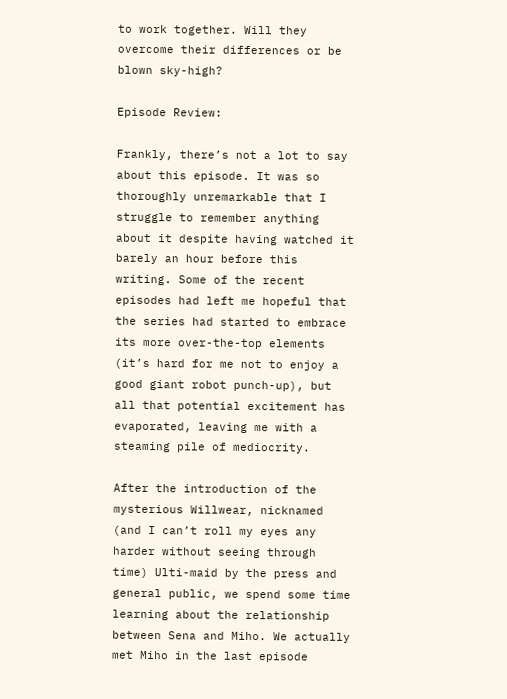to work together. Will they overcome their differences or be blown sky-high?

Episode Review:

Frankly, there’s not a lot to say about this episode. It was so thoroughly unremarkable that I struggle to remember anything about it despite having watched it barely an hour before this writing. Some of the recent episodes had left me hopeful that the series had started to embrace its more over-the-top elements (it’s hard for me not to enjoy a good giant robot punch-up), but all that potential excitement has evaporated, leaving me with a steaming pile of mediocrity.

After the introduction of the mysterious Willwear, nicknamed (and I can’t roll my eyes any harder without seeing through time) Ulti-maid by the press and general public, we spend some time learning about the relationship between Sena and Miho. We actually met Miho in the last episode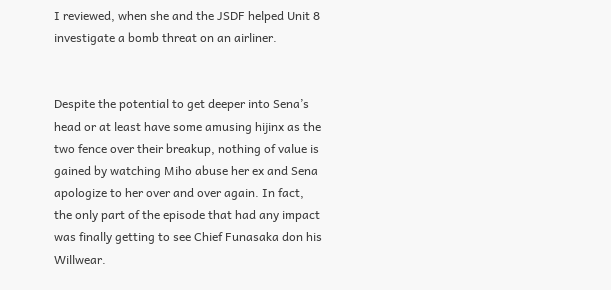I reviewed, when she and the JSDF helped Unit 8 investigate a bomb threat on an airliner.


Despite the potential to get deeper into Sena’s head or at least have some amusing hijinx as the two fence over their breakup, nothing of value is gained by watching Miho abuse her ex and Sena apologize to her over and over again. In fact, the only part of the episode that had any impact was finally getting to see Chief Funasaka don his Willwear.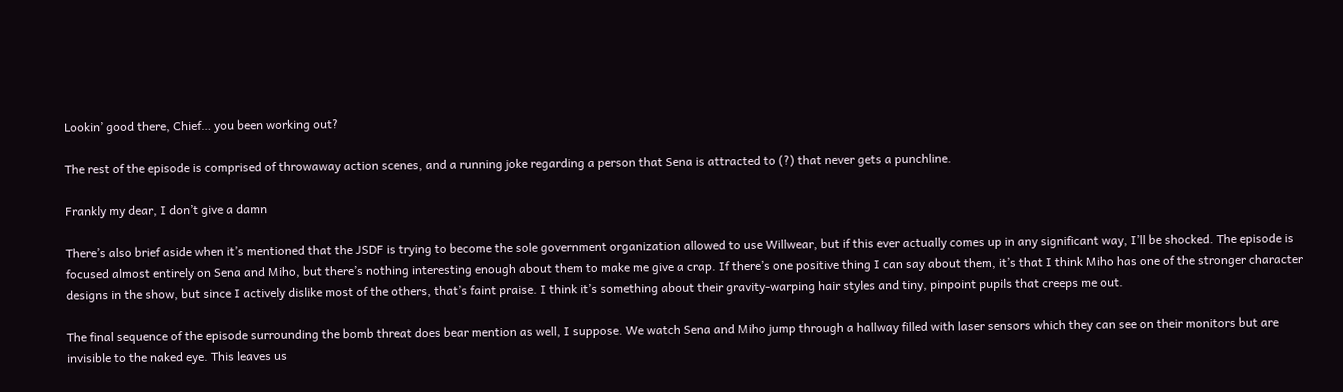Lookin’ good there, Chief… you been working out?

The rest of the episode is comprised of throwaway action scenes, and a running joke regarding a person that Sena is attracted to (?) that never gets a punchline.

Frankly my dear, I don’t give a damn

There’s also brief aside when it’s mentioned that the JSDF is trying to become the sole government organization allowed to use Willwear, but if this ever actually comes up in any significant way, I’ll be shocked. The episode is focused almost entirely on Sena and Miho, but there’s nothing interesting enough about them to make me give a crap. If there’s one positive thing I can say about them, it’s that I think Miho has one of the stronger character designs in the show, but since I actively dislike most of the others, that’s faint praise. I think it’s something about their gravity-warping hair styles and tiny, pinpoint pupils that creeps me out.

The final sequence of the episode surrounding the bomb threat does bear mention as well, I suppose. We watch Sena and Miho jump through a hallway filled with laser sensors which they can see on their monitors but are invisible to the naked eye. This leaves us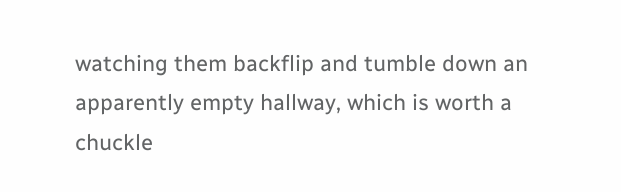watching them backflip and tumble down an apparently empty hallway, which is worth a chuckle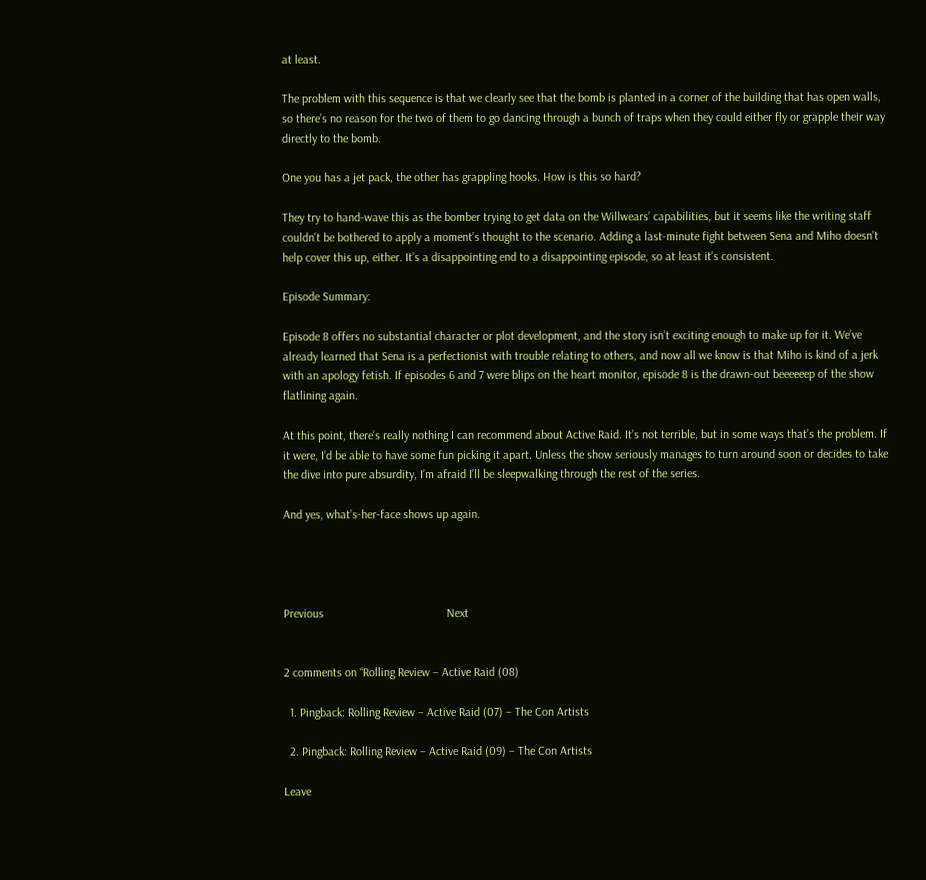at least.

The problem with this sequence is that we clearly see that the bomb is planted in a corner of the building that has open walls, so there’s no reason for the two of them to go dancing through a bunch of traps when they could either fly or grapple their way directly to the bomb.

One you has a jet pack, the other has grappling hooks. How is this so hard?

They try to hand-wave this as the bomber trying to get data on the Willwears’ capabilities, but it seems like the writing staff couldn’t be bothered to apply a moment’s thought to the scenario. Adding a last-minute fight between Sena and Miho doesn’t help cover this up, either. It’s a disappointing end to a disappointing episode, so at least it’s consistent.

Episode Summary:

Episode 8 offers no substantial character or plot development, and the story isn’t exciting enough to make up for it. We’ve already learned that Sena is a perfectionist with trouble relating to others, and now all we know is that Miho is kind of a jerk with an apology fetish. If episodes 6 and 7 were blips on the heart monitor, episode 8 is the drawn-out beeeeeep of the show flatlining again.

At this point, there’s really nothing I can recommend about Active Raid. It’s not terrible, but in some ways that’s the problem. If it were, I’d be able to have some fun picking it apart. Unless the show seriously manages to turn around soon or decides to take the dive into pure absurdity, I’m afraid I’ll be sleepwalking through the rest of the series.

And yes, what’s-her-face shows up again.




Previous                                         Next


2 comments on “Rolling Review – Active Raid (08)

  1. Pingback: Rolling Review – Active Raid (07) – The Con Artists

  2. Pingback: Rolling Review – Active Raid (09) – The Con Artists

Leave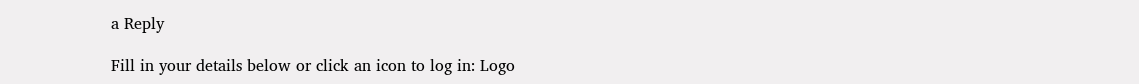a Reply

Fill in your details below or click an icon to log in: Logo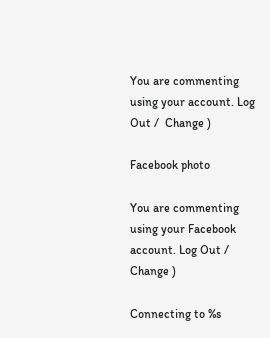You are commenting using your account. Log Out /  Change )

Facebook photo

You are commenting using your Facebook account. Log Out /  Change )

Connecting to %s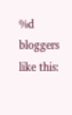%d bloggers like this: